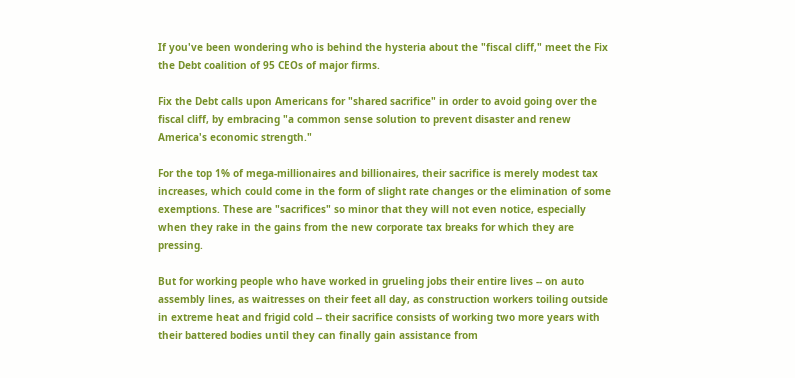If you've been wondering who is behind the hysteria about the "fiscal cliff," meet the Fix the Debt coalition of 95 CEOs of major firms.

Fix the Debt calls upon Americans for "shared sacrifice" in order to avoid going over the fiscal cliff, by embracing "a common sense solution to prevent disaster and renew America's economic strength."

For the top 1% of mega-millionaires and billionaires, their sacrifice is merely modest tax increases, which could come in the form of slight rate changes or the elimination of some exemptions. These are "sacrifices" so minor that they will not even notice, especially when they rake in the gains from the new corporate tax breaks for which they are pressing.

But for working people who have worked in grueling jobs their entire lives -- on auto assembly lines, as waitresses on their feet all day, as construction workers toiling outside in extreme heat and frigid cold -- their sacrifice consists of working two more years with their battered bodies until they can finally gain assistance from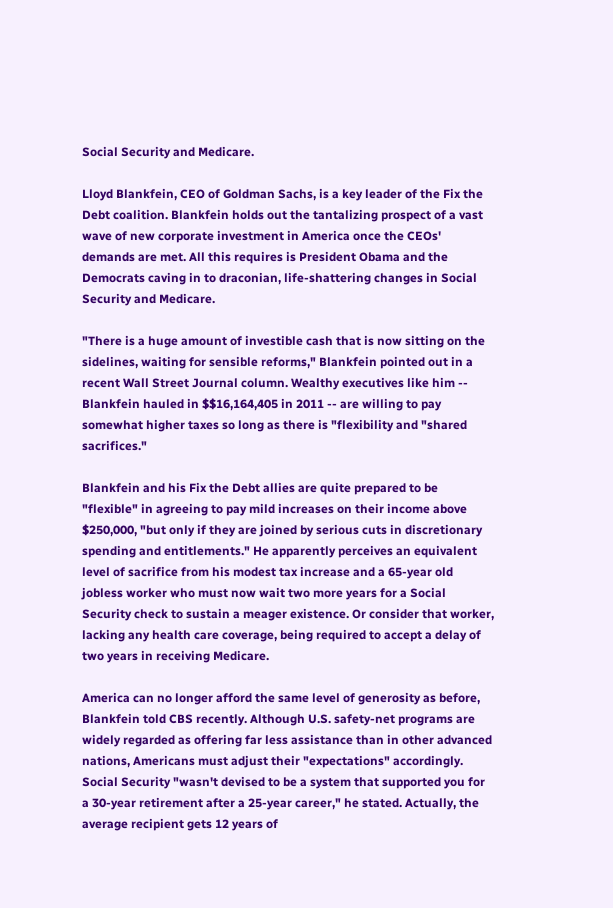Social Security and Medicare.

Lloyd Blankfein, CEO of Goldman Sachs, is a key leader of the Fix the Debt coalition. Blankfein holds out the tantalizing prospect of a vast wave of new corporate investment in America once the CEOs' demands are met. All this requires is President Obama and the Democrats caving in to draconian, life-shattering changes in Social Security and Medicare.

"There is a huge amount of investible cash that is now sitting on the sidelines, waiting for sensible reforms," Blankfein pointed out in a recent Wall Street Journal column. Wealthy executives like him -- Blankfein hauled in $$16,164,405 in 2011 -- are willing to pay somewhat higher taxes so long as there is "flexibility and "shared sacrifices."

Blankfein and his Fix the Debt allies are quite prepared to be "flexible" in agreeing to pay mild increases on their income above $250,000, "but only if they are joined by serious cuts in discretionary spending and entitlements." He apparently perceives an equivalent level of sacrifice from his modest tax increase and a 65-year old jobless worker who must now wait two more years for a Social Security check to sustain a meager existence. Or consider that worker, lacking any health care coverage, being required to accept a delay of two years in receiving Medicare.

America can no longer afford the same level of generosity as before, Blankfein told CBS recently. Although U.S. safety-net programs are widely regarded as offering far less assistance than in other advanced nations, Americans must adjust their "expectations" accordingly. Social Security "wasn't devised to be a system that supported you for a 30-year retirement after a 25-year career," he stated. Actually, the average recipient gets 12 years of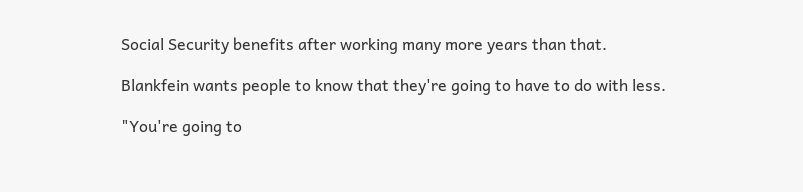Social Security benefits after working many more years than that.

Blankfein wants people to know that they're going to have to do with less.

"You're going to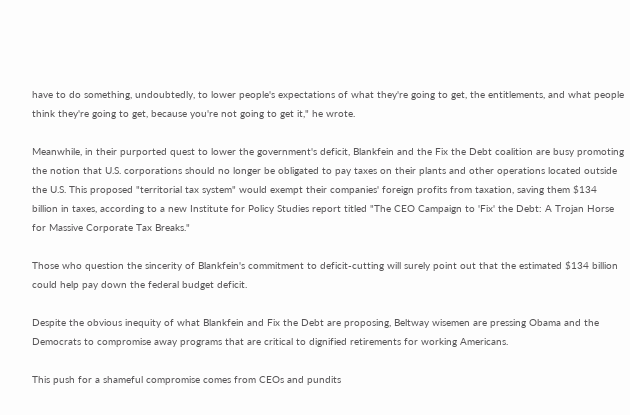have to do something, undoubtedly, to lower people's expectations of what they're going to get, the entitlements, and what people think they're going to get, because you're not going to get it," he wrote.

Meanwhile, in their purported quest to lower the government's deficit, Blankfein and the Fix the Debt coalition are busy promoting the notion that U.S. corporations should no longer be obligated to pay taxes on their plants and other operations located outside the U.S. This proposed "territorial tax system" would exempt their companies' foreign profits from taxation, saving them $134 billion in taxes, according to a new Institute for Policy Studies report titled "The CEO Campaign to 'Fix' the Debt: A Trojan Horse for Massive Corporate Tax Breaks."

Those who question the sincerity of Blankfein's commitment to deficit-cutting will surely point out that the estimated $134 billion could help pay down the federal budget deficit.

Despite the obvious inequity of what Blankfein and Fix the Debt are proposing, Beltway wisemen are pressing Obama and the Democrats to compromise away programs that are critical to dignified retirements for working Americans.

This push for a shameful compromise comes from CEOs and pundits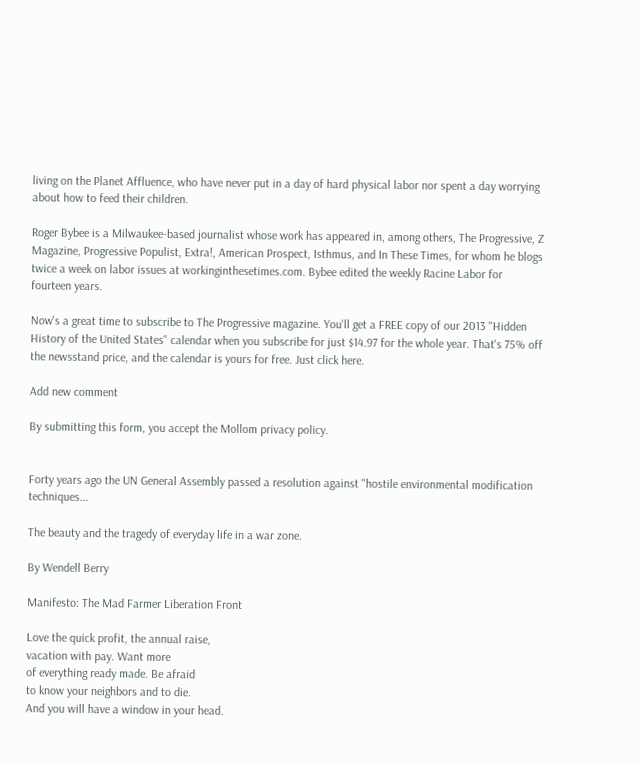living on the Planet Affluence, who have never put in a day of hard physical labor nor spent a day worrying about how to feed their children.

Roger Bybee is a Milwaukee-based journalist whose work has appeared in, among others, The Progressive, Z Magazine, Progressive Populist, Extra!, American Prospect, Isthmus, and In These Times, for whom he blogs twice a week on labor issues at workinginthesetimes.com. Bybee edited the weekly Racine Labor for fourteen years.

Now's a great time to subscribe to The Progressive magazine. You'll get a FREE copy of our 2013 "Hidden History of the United States" calendar when you subscribe for just $14.97 for the whole year. That's 75% off the newsstand price, and the calendar is yours for free. Just click here.

Add new comment

By submitting this form, you accept the Mollom privacy policy.


Forty years ago the UN General Assembly passed a resolution against "hostile environmental modification techniques...

The beauty and the tragedy of everyday life in a war zone.

By Wendell Berry

Manifesto: The Mad Farmer Liberation Front

Love the quick profit, the annual raise,
vacation with pay. Want more
of everything ready made. Be afraid
to know your neighbors and to die.
And you will have a window in your head.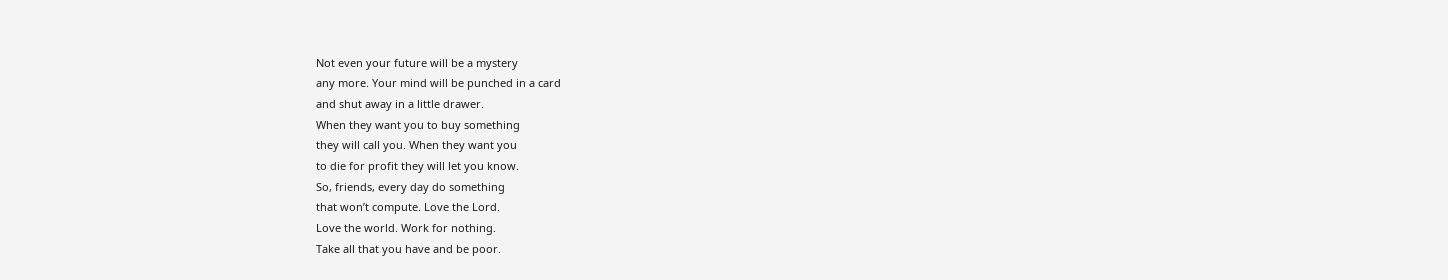Not even your future will be a mystery
any more. Your mind will be punched in a card
and shut away in a little drawer.
When they want you to buy something
they will call you. When they want you
to die for profit they will let you know.
So, friends, every day do something
that won’t compute. Love the Lord.
Love the world. Work for nothing.
Take all that you have and be poor.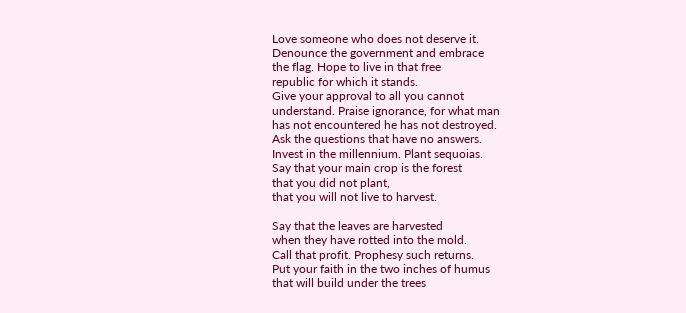Love someone who does not deserve it.
Denounce the government and embrace
the flag. Hope to live in that free
republic for which it stands.
Give your approval to all you cannot
understand. Praise ignorance, for what man
has not encountered he has not destroyed.
Ask the questions that have no answers.
Invest in the millennium. Plant sequoias.
Say that your main crop is the forest
that you did not plant,
that you will not live to harvest.

Say that the leaves are harvested
when they have rotted into the mold.
Call that profit. Prophesy such returns.
Put your faith in the two inches of humus
that will build under the trees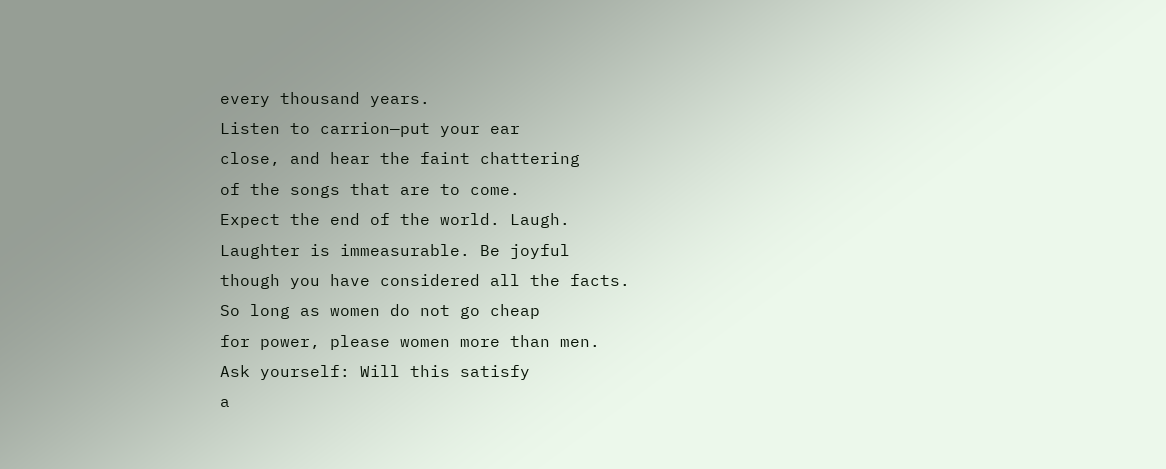every thousand years.
Listen to carrion—put your ear
close, and hear the faint chattering
of the songs that are to come.
Expect the end of the world. Laugh.
Laughter is immeasurable. Be joyful
though you have considered all the facts.
So long as women do not go cheap
for power, please women more than men.
Ask yourself: Will this satisfy
a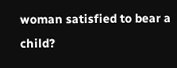woman satisfied to bear a child?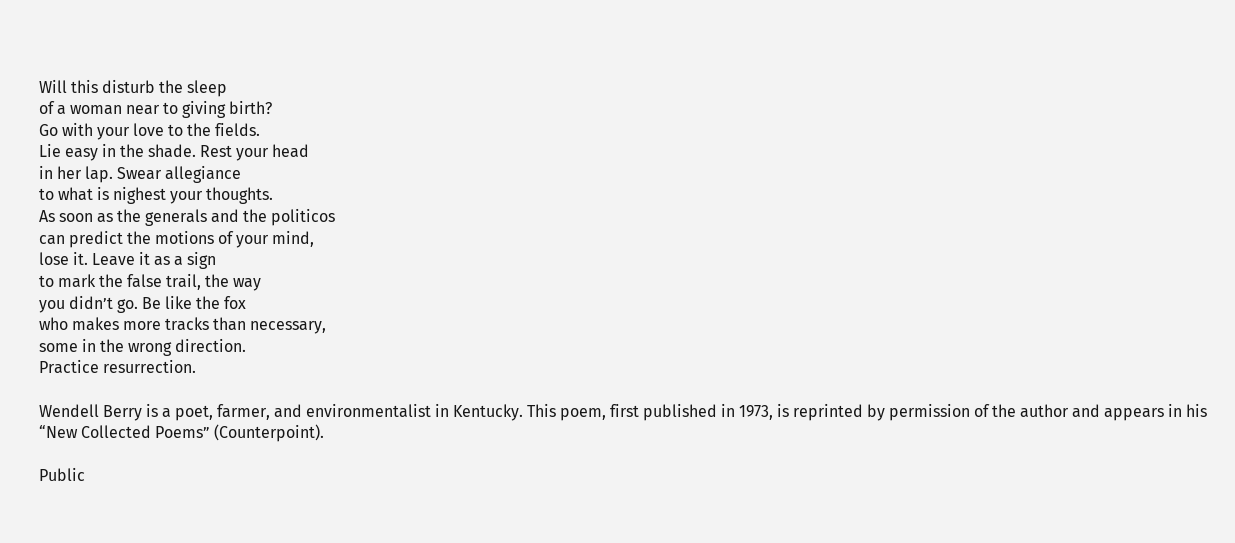Will this disturb the sleep
of a woman near to giving birth?
Go with your love to the fields.
Lie easy in the shade. Rest your head
in her lap. Swear allegiance
to what is nighest your thoughts.
As soon as the generals and the politicos
can predict the motions of your mind,
lose it. Leave it as a sign
to mark the false trail, the way
you didn’t go. Be like the fox
who makes more tracks than necessary,
some in the wrong direction.
Practice resurrection.

Wendell Berry is a poet, farmer, and environmentalist in Kentucky. This poem, first published in 1973, is reprinted by permission of the author and appears in his “New Collected Poems” (Counterpoint).

Public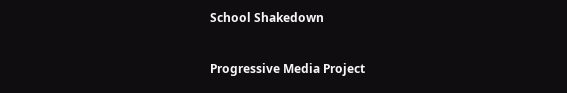School Shakedown

Progressive Media Project